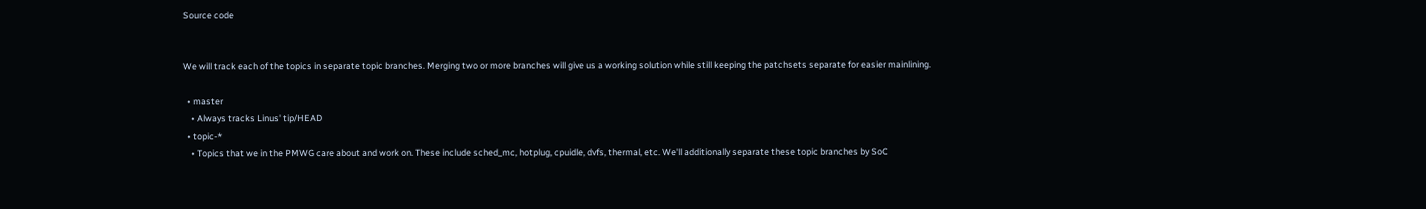Source code


We will track each of the topics in separate topic branches. Merging two or more branches will give us a working solution while still keeping the patchsets separate for easier mainlining.

  • master
    • Always tracks Linus' tip/HEAD
  • topic-*
    • Topics that we in the PMWG care about and work on. These include sched_mc, hotplug, cpuidle, dvfs, thermal, etc. We'll additionally separate these topic branches by SoC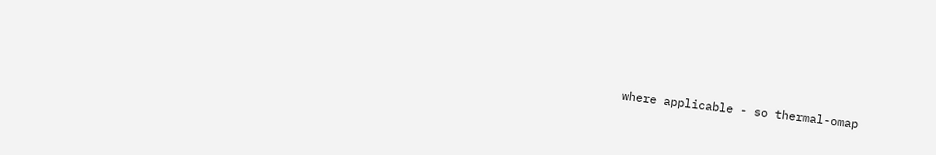where applicable - so thermal-omap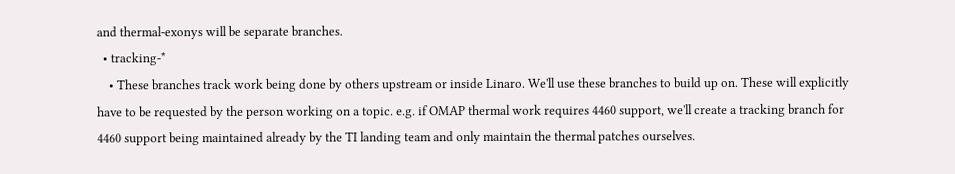and thermal-exonys will be separate branches.
  • tracking-*
    • These branches track work being done by others upstream or inside Linaro. We'll use these branches to build up on. These will explicitly have to be requested by the person working on a topic. e.g. if OMAP thermal work requires 4460 support, we'll create a tracking branch for 4460 support being maintained already by the TI landing team and only maintain the thermal patches ourselves.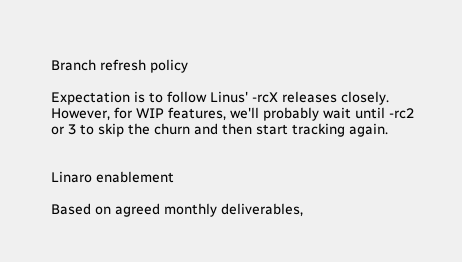Branch refresh policy

Expectation is to follow Linus' -rcX releases closely. However, for WIP features, we'll probably wait until -rc2 or 3 to skip the churn and then start tracking again.


Linaro enablement

Based on agreed monthly deliverables,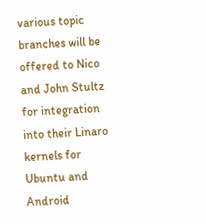various topic branches will be offered to Nico and John Stultz for integration into their Linaro kernels for Ubuntu and Android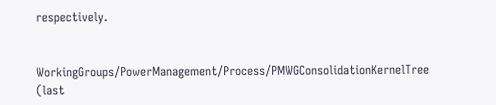respectively.


WorkingGroups/PowerManagement/Process/PMWGConsolidationKernelTree (last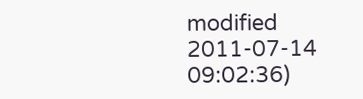modified 2011-07-14 09:02:36)